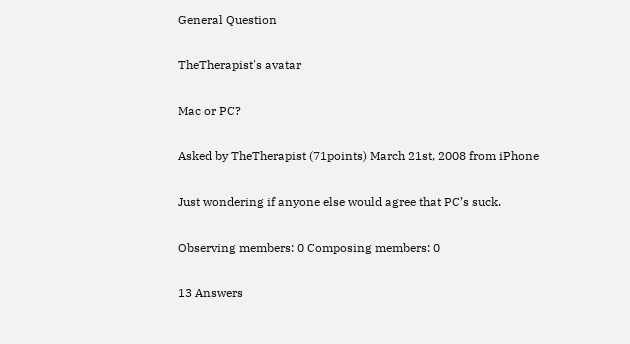General Question

TheTherapist's avatar

Mac or PC?

Asked by TheTherapist (71points) March 21st, 2008 from iPhone

Just wondering if anyone else would agree that PC’s suck.

Observing members: 0 Composing members: 0

13 Answers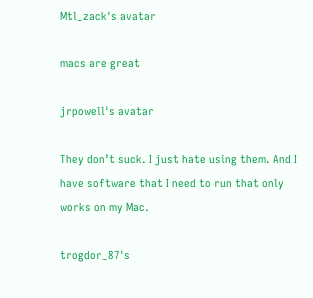Mtl_zack's avatar

macs are great

jrpowell's avatar

They don’t suck. I just hate using them. And I have software that I need to run that only works on my Mac.

trogdor_87's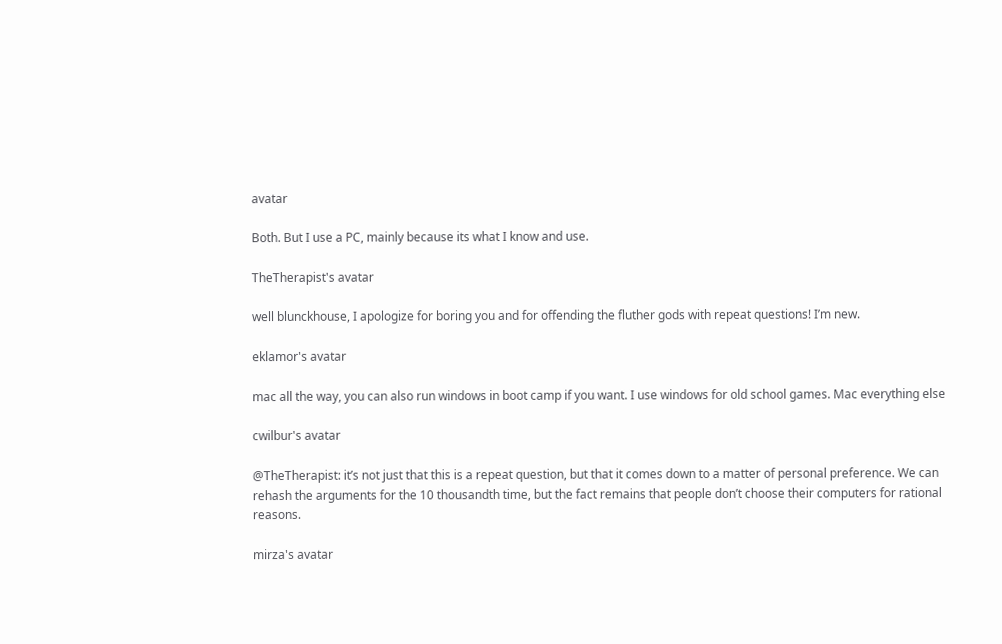avatar

Both. But I use a PC, mainly because its what I know and use.

TheTherapist's avatar

well blunckhouse, I apologize for boring you and for offending the fluther gods with repeat questions! I’m new.

eklamor's avatar

mac all the way, you can also run windows in boot camp if you want. I use windows for old school games. Mac everything else

cwilbur's avatar

@TheTherapist: it’s not just that this is a repeat question, but that it comes down to a matter of personal preference. We can rehash the arguments for the 10 thousandth time, but the fact remains that people don’t choose their computers for rational reasons.

mirza's avatar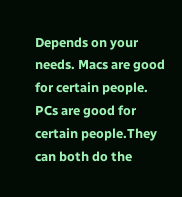Depends on your needs. Macs are good for certain people. PCs are good for certain people.They can both do the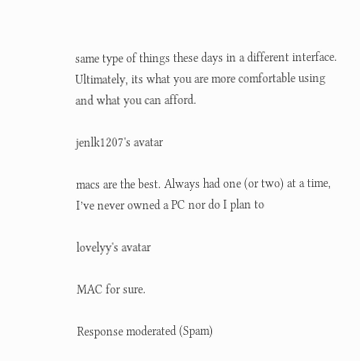same type of things these days in a different interface. Ultimately, its what you are more comfortable using and what you can afford.

jenlk1207's avatar

macs are the best. Always had one (or two) at a time, I’ve never owned a PC nor do I plan to

lovelyy's avatar

MAC for sure.

Response moderated (Spam)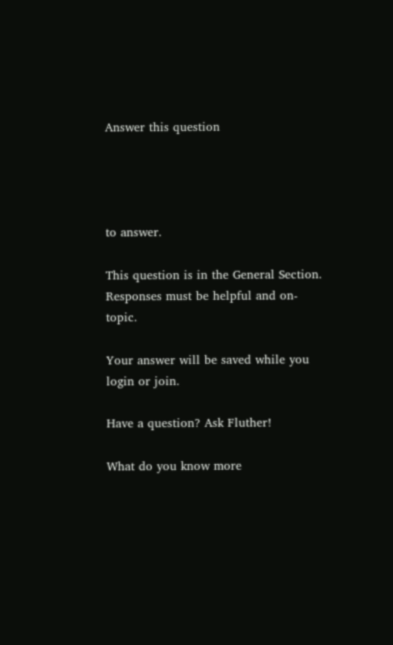Answer this question




to answer.

This question is in the General Section. Responses must be helpful and on-topic.

Your answer will be saved while you login or join.

Have a question? Ask Fluther!

What do you know more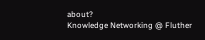about?
Knowledge Networking @ Fluther